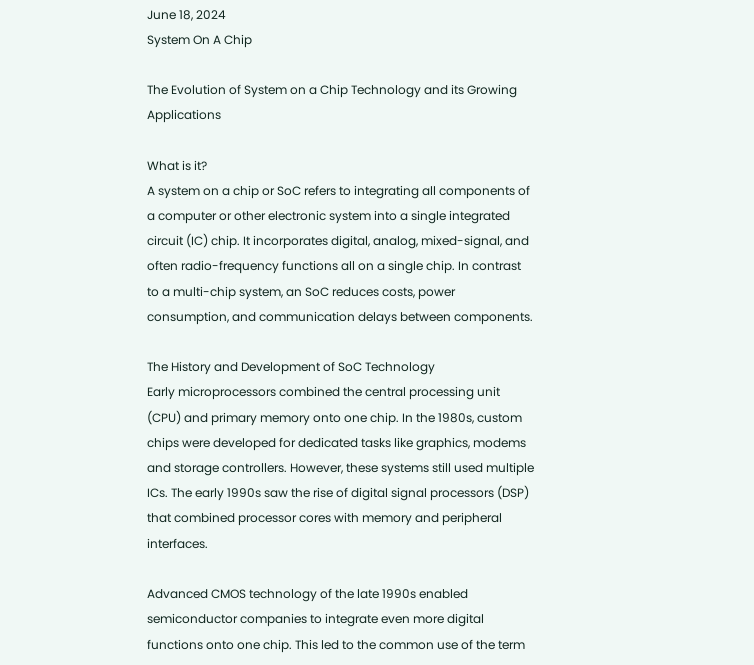June 18, 2024
System On A Chip

The Evolution of System on a Chip Technology and its Growing Applications

What is it?
A system on a chip or SoC refers to integrating all components of a computer or other electronic system into a single integrated circuit (IC) chip. It incorporates digital, analog, mixed-signal, and often radio-frequency functions all on a single chip. In contrast to a multi-chip system, an SoC reduces costs, power consumption, and communication delays between components.

The History and Development of SoC Technology
Early microprocessors combined the central processing unit (CPU) and primary memory onto one chip. In the 1980s, custom chips were developed for dedicated tasks like graphics, modems and storage controllers. However, these systems still used multiple ICs. The early 1990s saw the rise of digital signal processors (DSP) that combined processor cores with memory and peripheral interfaces.

Advanced CMOS technology of the late 1990s enabled semiconductor companies to integrate even more digital functions onto one chip. This led to the common use of the term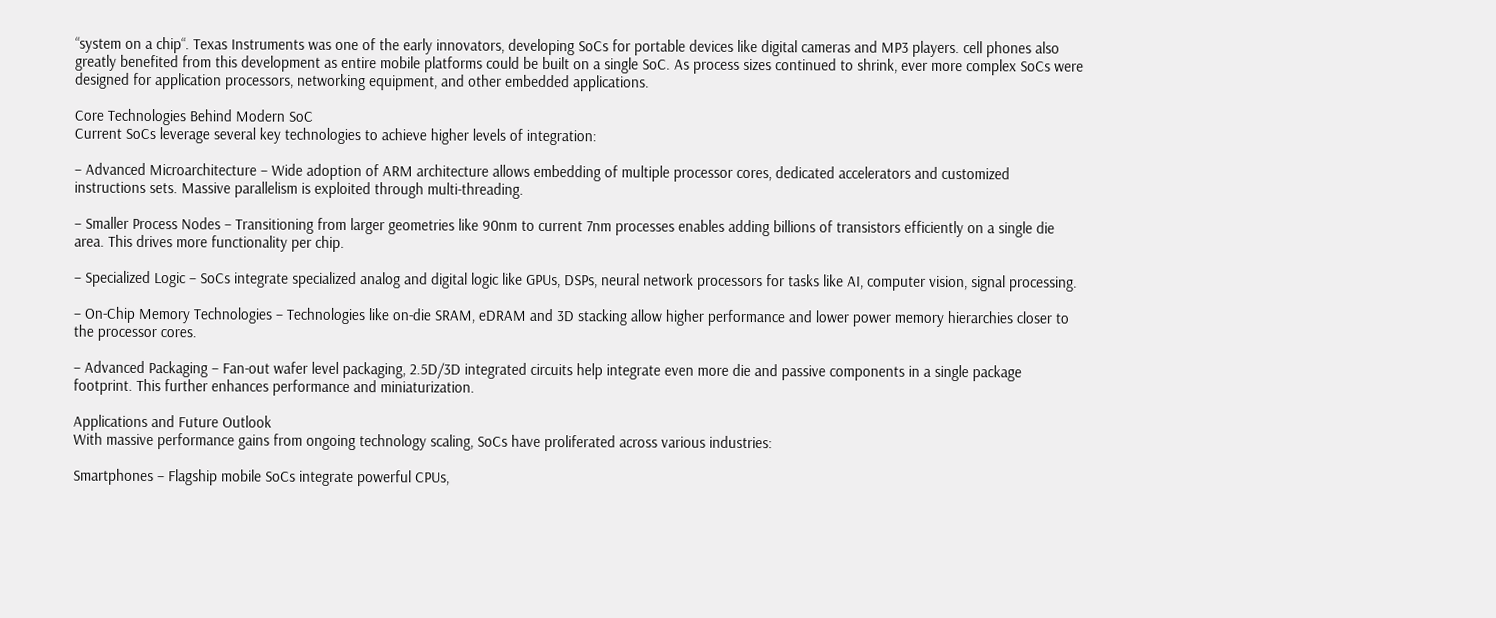“system on a chip“. Texas Instruments was one of the early innovators, developing SoCs for portable devices like digital cameras and MP3 players. cell phones also greatly benefited from this development as entire mobile platforms could be built on a single SoC. As process sizes continued to shrink, ever more complex SoCs were designed for application processors, networking equipment, and other embedded applications.

Core Technologies Behind Modern SoC
Current SoCs leverage several key technologies to achieve higher levels of integration:

– Advanced Microarchitecture – Wide adoption of ARM architecture allows embedding of multiple processor cores, dedicated accelerators and customized instructions sets. Massive parallelism is exploited through multi-threading.

– Smaller Process Nodes – Transitioning from larger geometries like 90nm to current 7nm processes enables adding billions of transistors efficiently on a single die area. This drives more functionality per chip.

– Specialized Logic – SoCs integrate specialized analog and digital logic like GPUs, DSPs, neural network processors for tasks like AI, computer vision, signal processing.

– On-Chip Memory Technologies – Technologies like on-die SRAM, eDRAM and 3D stacking allow higher performance and lower power memory hierarchies closer to the processor cores.

– Advanced Packaging – Fan-out wafer level packaging, 2.5D/3D integrated circuits help integrate even more die and passive components in a single package footprint. This further enhances performance and miniaturization.

Applications and Future Outlook
With massive performance gains from ongoing technology scaling, SoCs have proliferated across various industries:

Smartphones – Flagship mobile SoCs integrate powerful CPUs,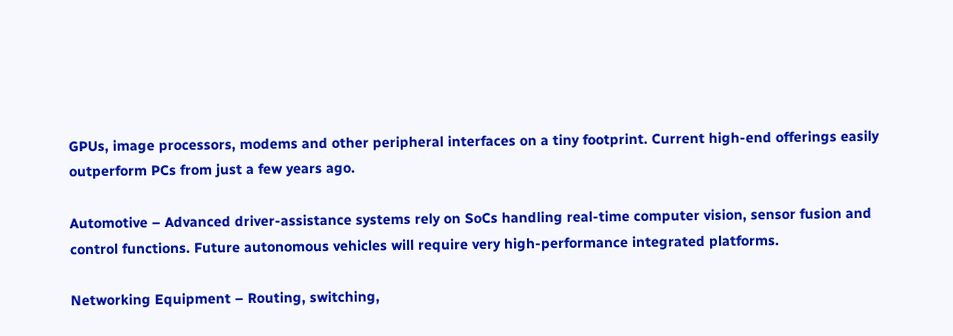GPUs, image processors, modems and other peripheral interfaces on a tiny footprint. Current high-end offerings easily outperform PCs from just a few years ago.

Automotive – Advanced driver-assistance systems rely on SoCs handling real-time computer vision, sensor fusion and control functions. Future autonomous vehicles will require very high-performance integrated platforms.

Networking Equipment – Routing, switching,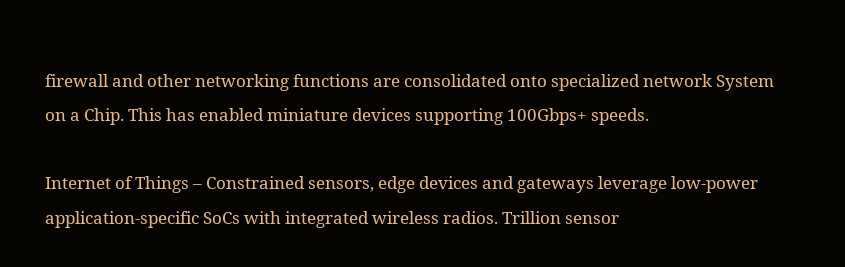firewall and other networking functions are consolidated onto specialized network System on a Chip. This has enabled miniature devices supporting 100Gbps+ speeds.

Internet of Things – Constrained sensors, edge devices and gateways leverage low-power application-specific SoCs with integrated wireless radios. Trillion sensor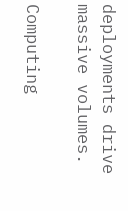deployments drive massive volumes.

Computing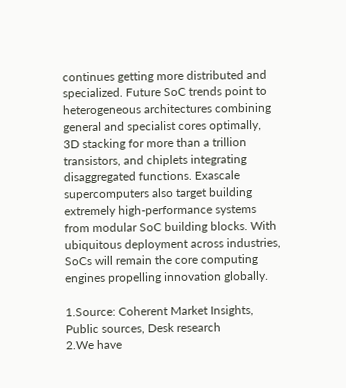continues getting more distributed and specialized. Future SoC trends point to heterogeneous architectures combining general and specialist cores optimally, 3D stacking for more than a trillion transistors, and chiplets integrating disaggregated functions. Exascale supercomputers also target building extremely high-performance systems from modular SoC building blocks. With ubiquitous deployment across industries, SoCs will remain the core computing engines propelling innovation globally.

1.Source: Coherent Market Insights, Public sources, Desk research
2.We have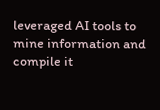leveraged AI tools to mine information and compile it